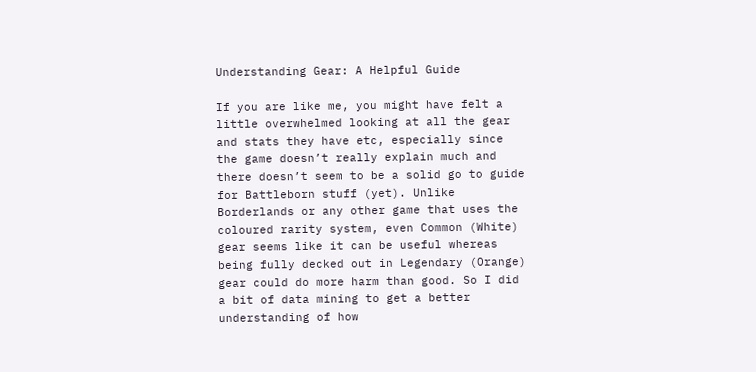Understanding Gear: A Helpful Guide

If you are like me, you might have felt a little overwhelmed looking at all the gear and stats they have etc, especially since the game doesn’t really explain much and there doesn’t seem to be a solid go to guide for Battleborn stuff (yet). Unlike Borderlands or any other game that uses the coloured rarity system, even Common (White) gear seems like it can be useful whereas being fully decked out in Legendary (Orange) gear could do more harm than good. So I did a bit of data mining to get a better understanding of how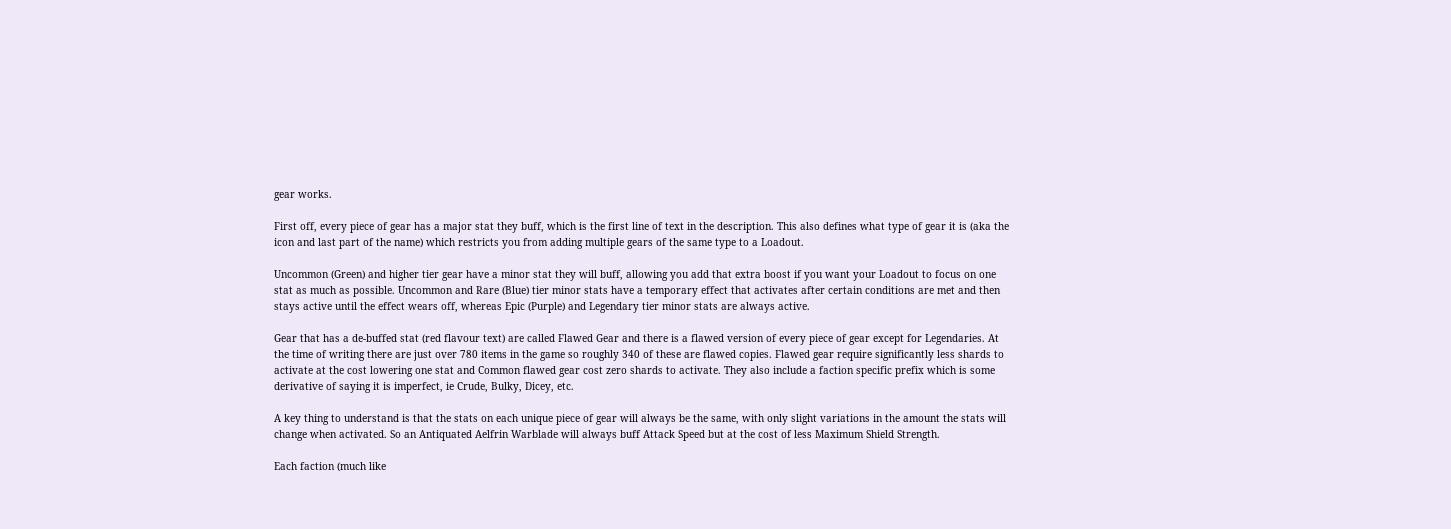gear works.

First off, every piece of gear has a major stat they buff, which is the first line of text in the description. This also defines what type of gear it is (aka the icon and last part of the name) which restricts you from adding multiple gears of the same type to a Loadout.

Uncommon (Green) and higher tier gear have a minor stat they will buff, allowing you add that extra boost if you want your Loadout to focus on one stat as much as possible. Uncommon and Rare (Blue) tier minor stats have a temporary effect that activates after certain conditions are met and then stays active until the effect wears off, whereas Epic (Purple) and Legendary tier minor stats are always active.

Gear that has a de-buffed stat (red flavour text) are called Flawed Gear and there is a flawed version of every piece of gear except for Legendaries. At the time of writing there are just over 780 items in the game so roughly 340 of these are flawed copies. Flawed gear require significantly less shards to activate at the cost lowering one stat and Common flawed gear cost zero shards to activate. They also include a faction specific prefix which is some derivative of saying it is imperfect, ie Crude, Bulky, Dicey, etc.

A key thing to understand is that the stats on each unique piece of gear will always be the same, with only slight variations in the amount the stats will change when activated. So an Antiquated Aelfrin Warblade will always buff Attack Speed but at the cost of less Maximum Shield Strength.

Each faction (much like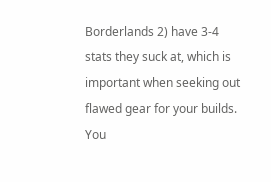Borderlands 2) have 3-4 stats they suck at, which is important when seeking out flawed gear for your builds. You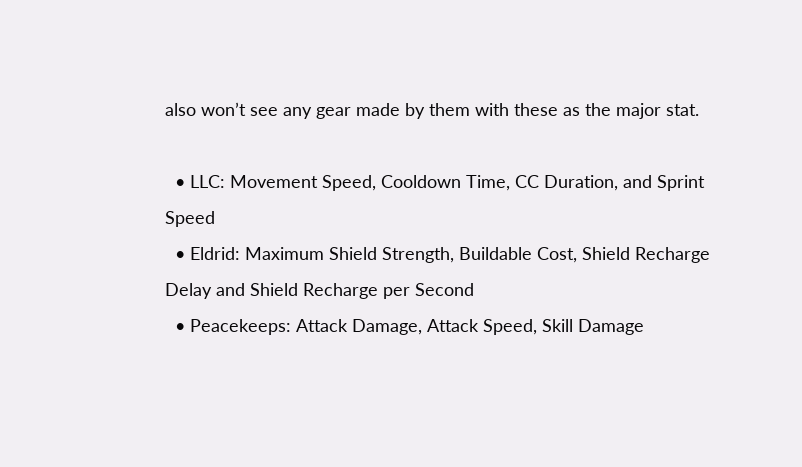also won’t see any gear made by them with these as the major stat.

  • LLC: Movement Speed, Cooldown Time, CC Duration, and Sprint Speed
  • Eldrid: Maximum Shield Strength, Buildable Cost, Shield Recharge Delay and Shield Recharge per Second
  • Peacekeeps: Attack Damage, Attack Speed, Skill Damage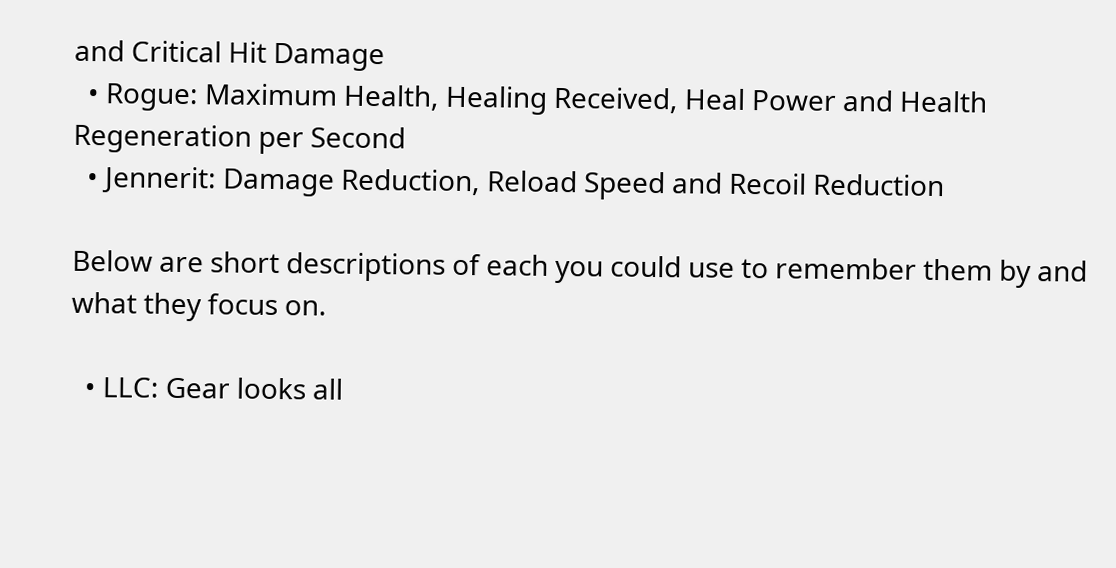and Critical Hit Damage
  • Rogue: Maximum Health, Healing Received, Heal Power and Health Regeneration per Second
  • Jennerit: Damage Reduction, Reload Speed and Recoil Reduction

Below are short descriptions of each you could use to remember them by and what they focus on.

  • LLC: Gear looks all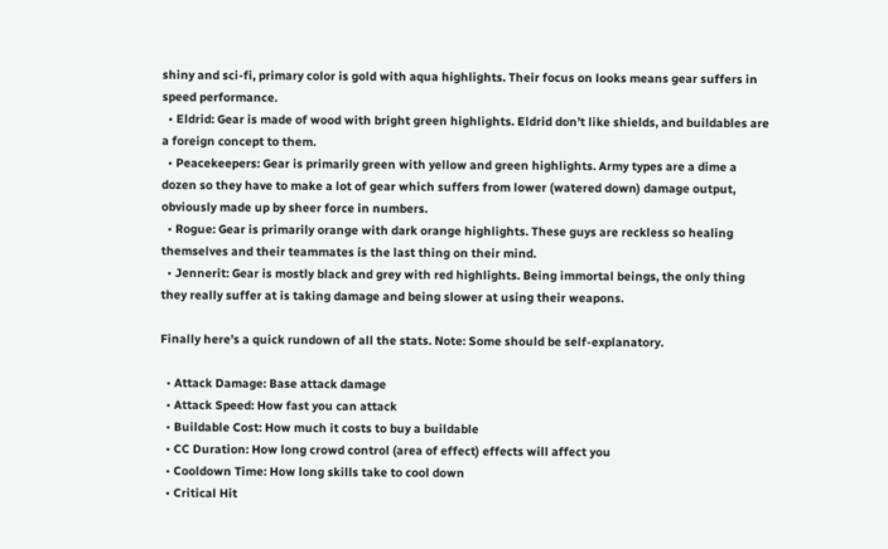shiny and sci-fi, primary color is gold with aqua highlights. Their focus on looks means gear suffers in speed performance.
  • Eldrid: Gear is made of wood with bright green highlights. Eldrid don’t like shields, and buildables are a foreign concept to them.
  • Peacekeepers: Gear is primarily green with yellow and green highlights. Army types are a dime a dozen so they have to make a lot of gear which suffers from lower (watered down) damage output, obviously made up by sheer force in numbers.
  • Rogue: Gear is primarily orange with dark orange highlights. These guys are reckless so healing themselves and their teammates is the last thing on their mind.
  • Jennerit: Gear is mostly black and grey with red highlights. Being immortal beings, the only thing they really suffer at is taking damage and being slower at using their weapons.

Finally here’s a quick rundown of all the stats. Note: Some should be self-explanatory.

  • Attack Damage: Base attack damage
  • Attack Speed: How fast you can attack
  • Buildable Cost: How much it costs to buy a buildable
  • CC Duration: How long crowd control (area of effect) effects will affect you
  • Cooldown Time: How long skills take to cool down
  • Critical Hit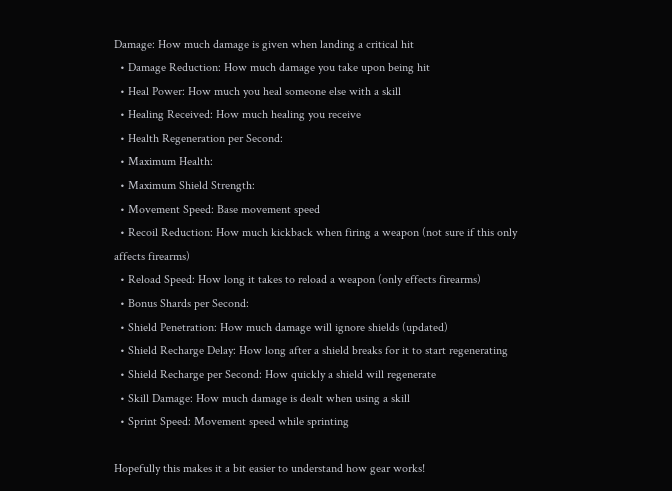Damage: How much damage is given when landing a critical hit
  • Damage Reduction: How much damage you take upon being hit
  • Heal Power: How much you heal someone else with a skill
  • Healing Received: How much healing you receive
  • Health Regeneration per Second:
  • Maximum Health:
  • Maximum Shield Strength:
  • Movement Speed: Base movement speed
  • Recoil Reduction: How much kickback when firing a weapon (not sure if this only affects firearms)
  • Reload Speed: How long it takes to reload a weapon (only effects firearms)
  • Bonus Shards per Second:
  • Shield Penetration: How much damage will ignore shields (updated)
  • Shield Recharge Delay: How long after a shield breaks for it to start regenerating
  • Shield Recharge per Second: How quickly a shield will regenerate
  • Skill Damage: How much damage is dealt when using a skill
  • Sprint Speed: Movement speed while sprinting

Hopefully this makes it a bit easier to understand how gear works!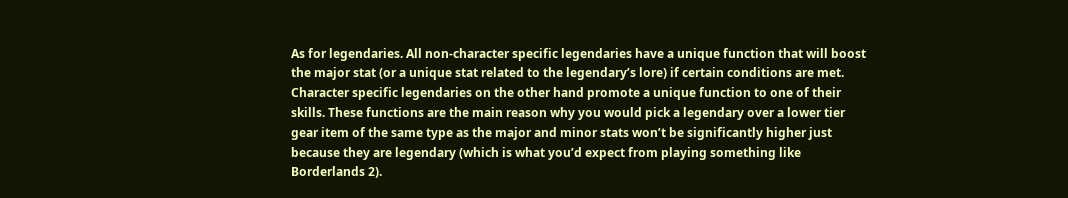As for legendaries. All non-character specific legendaries have a unique function that will boost the major stat (or a unique stat related to the legendary’s lore) if certain conditions are met. Character specific legendaries on the other hand promote a unique function to one of their skills. These functions are the main reason why you would pick a legendary over a lower tier gear item of the same type as the major and minor stats won’t be significantly higher just because they are legendary (which is what you’d expect from playing something like Borderlands 2).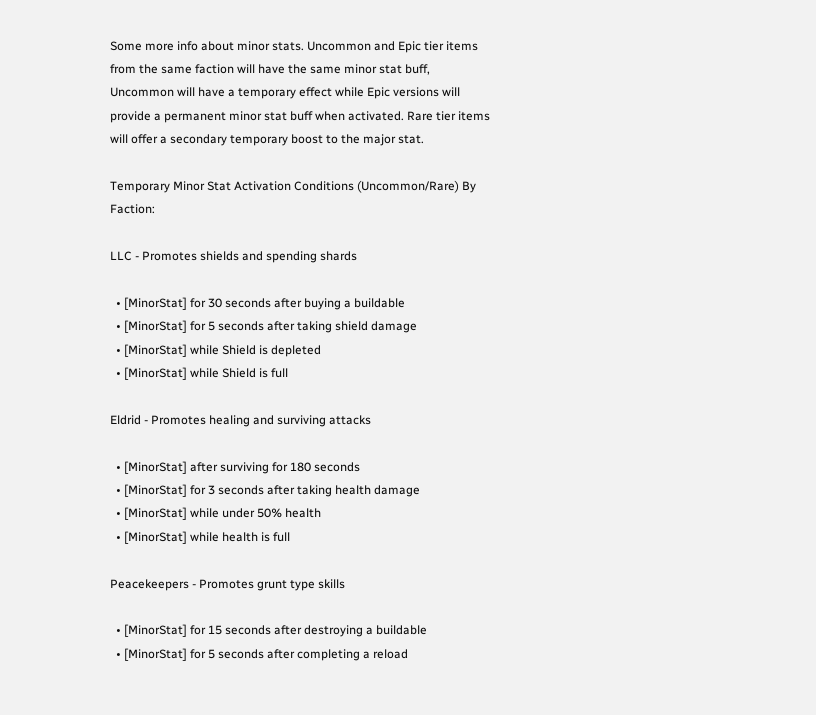Some more info about minor stats. Uncommon and Epic tier items from the same faction will have the same minor stat buff, Uncommon will have a temporary effect while Epic versions will provide a permanent minor stat buff when activated. Rare tier items will offer a secondary temporary boost to the major stat.

Temporary Minor Stat Activation Conditions (Uncommon/Rare) By Faction:

LLC - Promotes shields and spending shards

  • [MinorStat] for 30 seconds after buying a buildable
  • [MinorStat] for 5 seconds after taking shield damage
  • [MinorStat] while Shield is depleted
  • [MinorStat] while Shield is full

Eldrid - Promotes healing and surviving attacks

  • [MinorStat] after surviving for 180 seconds
  • [MinorStat] for 3 seconds after taking health damage
  • [MinorStat] while under 50% health
  • [MinorStat] while health is full

Peacekeepers - Promotes grunt type skills

  • [MinorStat] for 15 seconds after destroying a buildable
  • [MinorStat] for 5 seconds after completing a reload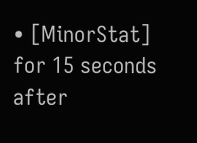• [MinorStat] for 15 seconds after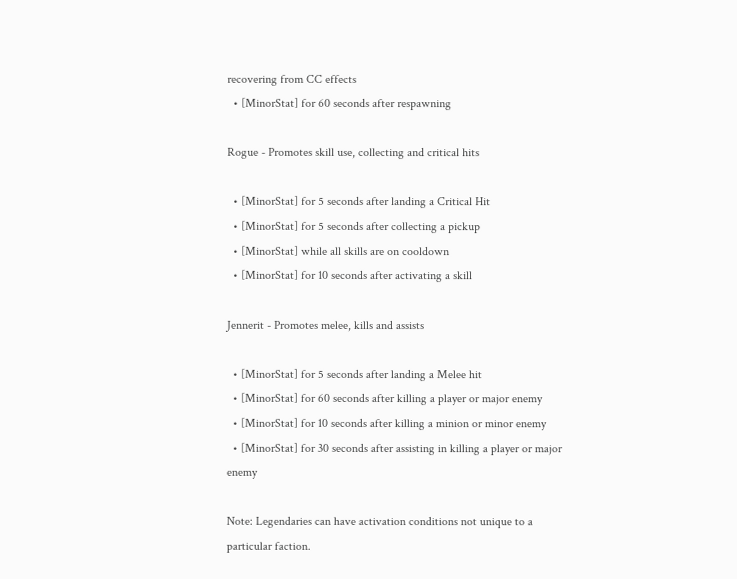recovering from CC effects
  • [MinorStat] for 60 seconds after respawning

Rogue - Promotes skill use, collecting and critical hits

  • [MinorStat] for 5 seconds after landing a Critical Hit
  • [MinorStat] for 5 seconds after collecting a pickup
  • [MinorStat] while all skills are on cooldown
  • [MinorStat] for 10 seconds after activating a skill

Jennerit - Promotes melee, kills and assists

  • [MinorStat] for 5 seconds after landing a Melee hit
  • [MinorStat] for 60 seconds after killing a player or major enemy
  • [MinorStat] for 10 seconds after killing a minion or minor enemy
  • [MinorStat] for 30 seconds after assisting in killing a player or major enemy

Note: Legendaries can have activation conditions not unique to a particular faction.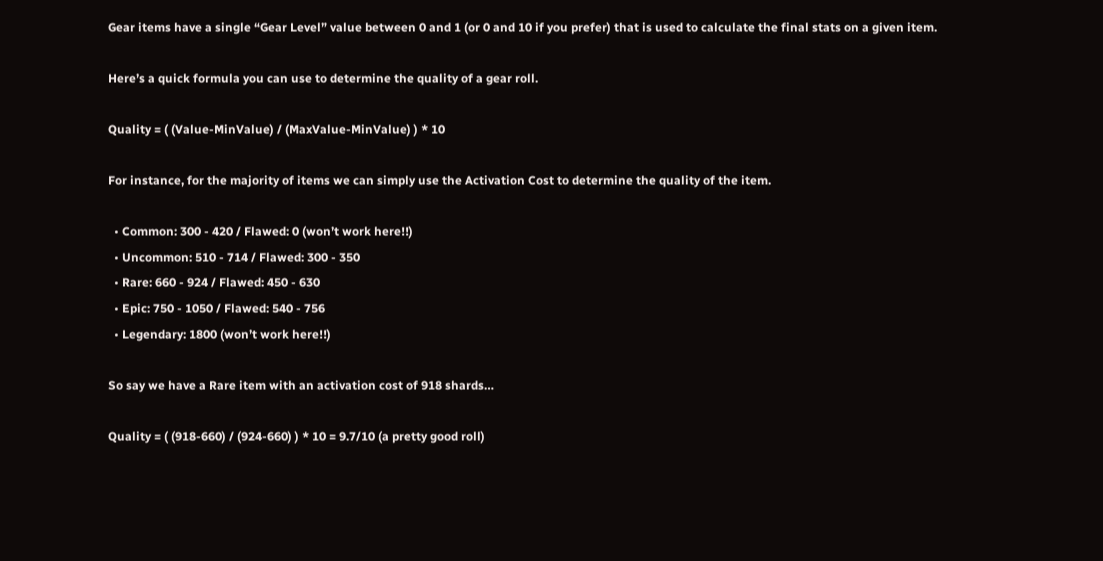Gear items have a single “Gear Level” value between 0 and 1 (or 0 and 10 if you prefer) that is used to calculate the final stats on a given item.

Here’s a quick formula you can use to determine the quality of a gear roll.

Quality = ( (Value-MinValue) / (MaxValue-MinValue) ) * 10

For instance, for the majority of items we can simply use the Activation Cost to determine the quality of the item.

  • Common: 300 - 420 / Flawed: 0 (won’t work here!!)
  • Uncommon: 510 - 714 / Flawed: 300 - 350
  • Rare: 660 - 924 / Flawed: 450 - 630
  • Epic: 750 - 1050 / Flawed: 540 - 756
  • Legendary: 1800 (won’t work here!!)

So say we have a Rare item with an activation cost of 918 shards…

Quality = ( (918-660) / (924-660) ) * 10 = 9.7/10 (a pretty good roll)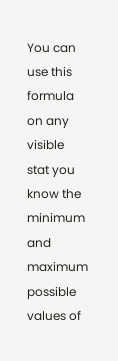You can use this formula on any visible stat you know the minimum and maximum possible values of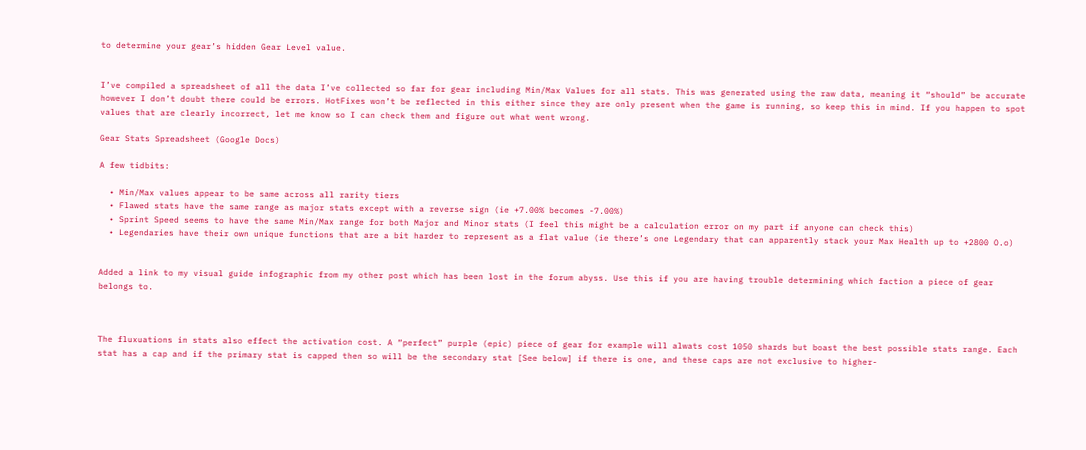to determine your gear’s hidden Gear Level value.


I’ve compiled a spreadsheet of all the data I’ve collected so far for gear including Min/Max Values for all stats. This was generated using the raw data, meaning it “should” be accurate however I don’t doubt there could be errors. HotFixes won’t be reflected in this either since they are only present when the game is running, so keep this in mind. If you happen to spot values that are clearly incorrect, let me know so I can check them and figure out what went wrong.

Gear Stats Spreadsheet (Google Docs)

A few tidbits:

  • Min/Max values appear to be same across all rarity tiers
  • Flawed stats have the same range as major stats except with a reverse sign (ie +7.00% becomes -7.00%)
  • Sprint Speed seems to have the same Min/Max range for both Major and Minor stats (I feel this might be a calculation error on my part if anyone can check this)
  • Legendaries have their own unique functions that are a bit harder to represent as a flat value (ie there’s one Legendary that can apparently stack your Max Health up to +2800 O.o)


Added a link to my visual guide infographic from my other post which has been lost in the forum abyss. Use this if you are having trouble determining which faction a piece of gear belongs to.



The fluxuations in stats also effect the activation cost. A “perfect” purple (epic) piece of gear for example will alwats cost 1050 shards but boast the best possible stats range. Each stat has a cap and if the primary stat is capped then so will be the secondary stat [See below] if there is one, and these caps are not exclusive to higher-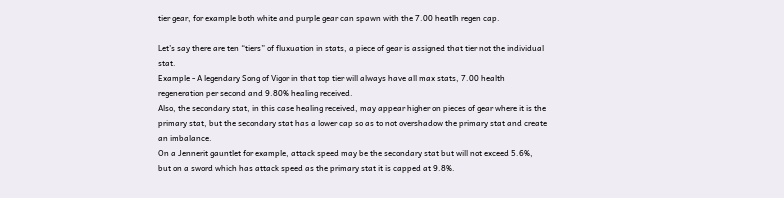tier gear, for example both white and purple gear can spawn with the 7.00 heatlh regen cap.

Let’s say there are ten “tiers” of fluxuation in stats, a piece of gear is assigned that tier not the individual stat.
Example - A legendary Song of Vigor in that top tier will always have all max stats, 7.00 health regeneration per second and 9.80% healing received.
Also, the secondary stat, in this case healing received, may appear higher on pieces of gear where it is the primary stat, but the secondary stat has a lower cap so as to not overshadow the primary stat and create an imbalance.
On a Jennerit gauntlet for example, attack speed may be the secondary stat but will not exceed 5.6%, but on a sword which has attack speed as the primary stat it is capped at 9.8%.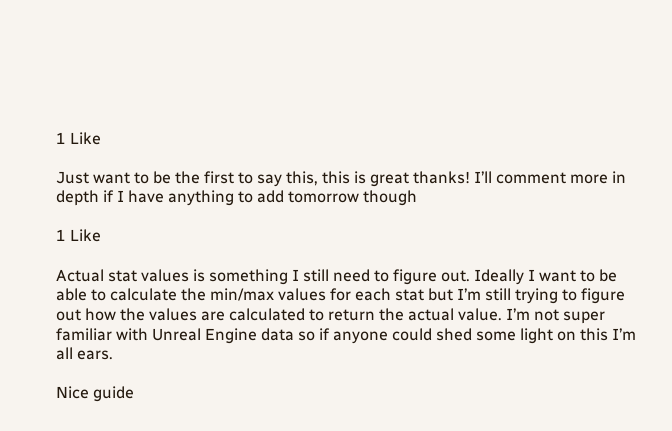1 Like

Just want to be the first to say this, this is great thanks! I’ll comment more in depth if I have anything to add tomorrow though

1 Like

Actual stat values is something I still need to figure out. Ideally I want to be able to calculate the min/max values for each stat but I’m still trying to figure out how the values are calculated to return the actual value. I’m not super familiar with Unreal Engine data so if anyone could shed some light on this I’m all ears.

Nice guide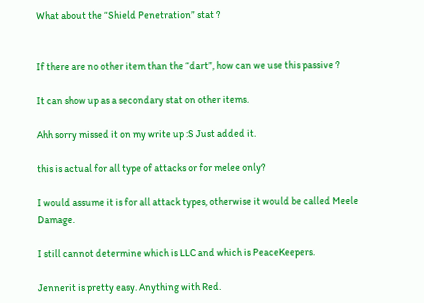What about the “Shield Penetration” stat ?


If there are no other item than the “dart”, how can we use this passive ?

It can show up as a secondary stat on other items.

Ahh sorry missed it on my write up :S Just added it.

this is actual for all type of attacks or for melee only?

I would assume it is for all attack types, otherwise it would be called Meele Damage.

I still cannot determine which is LLC and which is PeaceKeepers.

Jennerit is pretty easy. Anything with Red.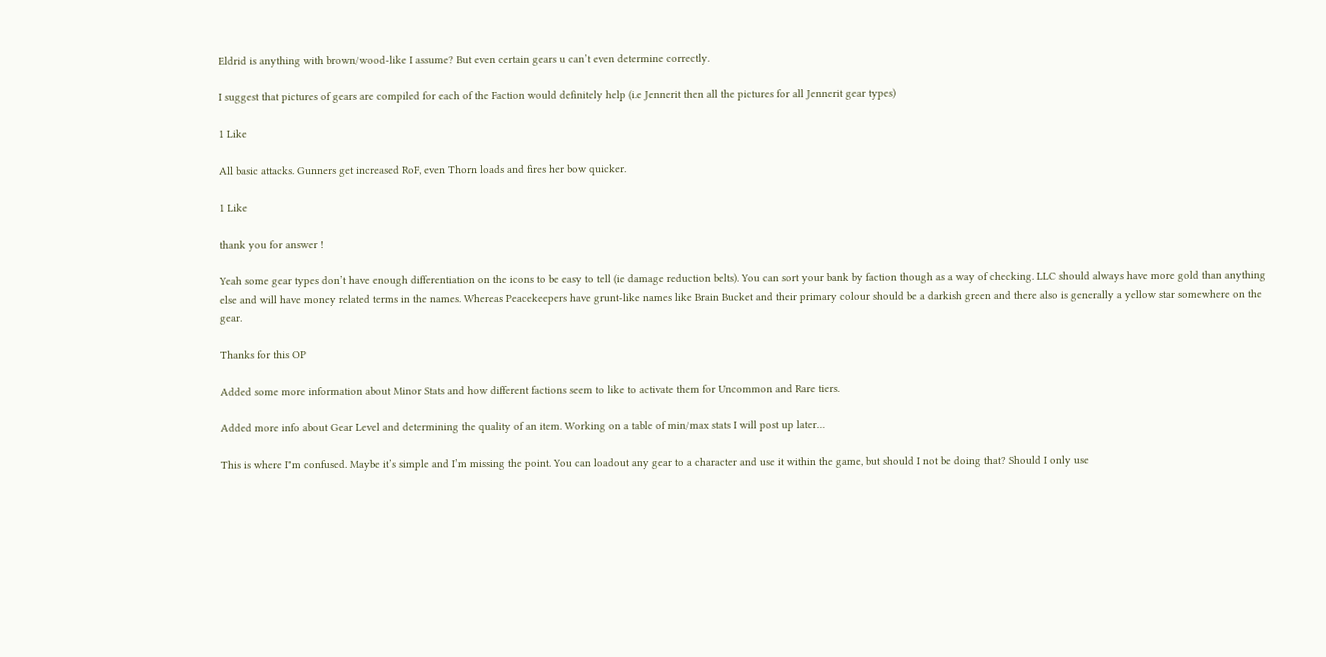Eldrid is anything with brown/wood-like I assume? But even certain gears u can’t even determine correctly.

I suggest that pictures of gears are compiled for each of the Faction would definitely help (i.e Jennerit then all the pictures for all Jennerit gear types)

1 Like

All basic attacks. Gunners get increased RoF, even Thorn loads and fires her bow quicker.

1 Like

thank you for answer !

Yeah some gear types don’t have enough differentiation on the icons to be easy to tell (ie damage reduction belts). You can sort your bank by faction though as a way of checking. LLC should always have more gold than anything else and will have money related terms in the names. Whereas Peacekeepers have grunt-like names like Brain Bucket and their primary colour should be a darkish green and there also is generally a yellow star somewhere on the gear.

Thanks for this OP

Added some more information about Minor Stats and how different factions seem to like to activate them for Uncommon and Rare tiers.

Added more info about Gear Level and determining the quality of an item. Working on a table of min/max stats I will post up later…

This is where I"m confused. Maybe it’s simple and I’m missing the point. You can loadout any gear to a character and use it within the game, but should I not be doing that? Should I only use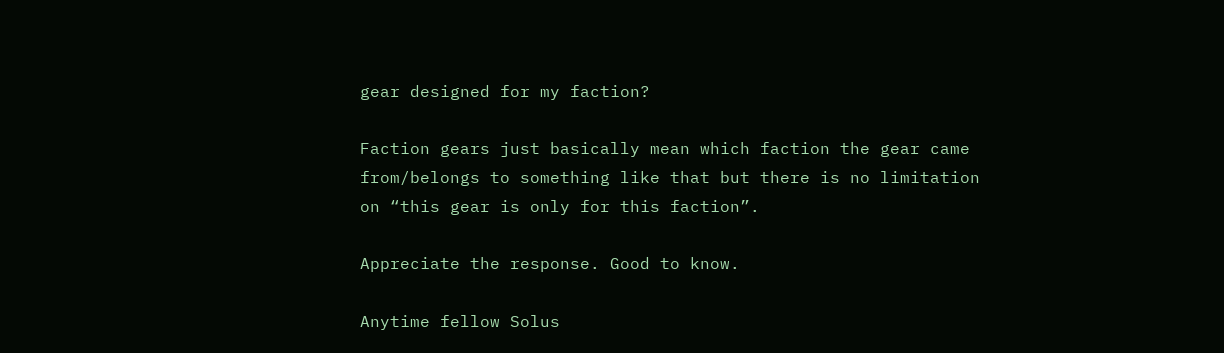gear designed for my faction?

Faction gears just basically mean which faction the gear came from/belongs to something like that but there is no limitation on “this gear is only for this faction”.

Appreciate the response. Good to know.

Anytime fellow Solus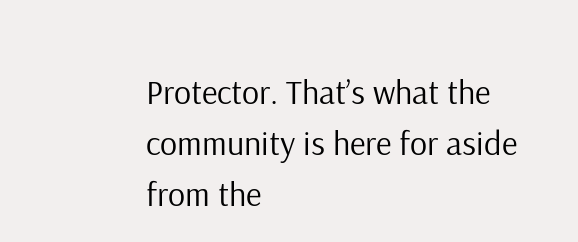Protector. That’s what the community is here for aside from the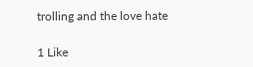trolling and the love hate

1 Like